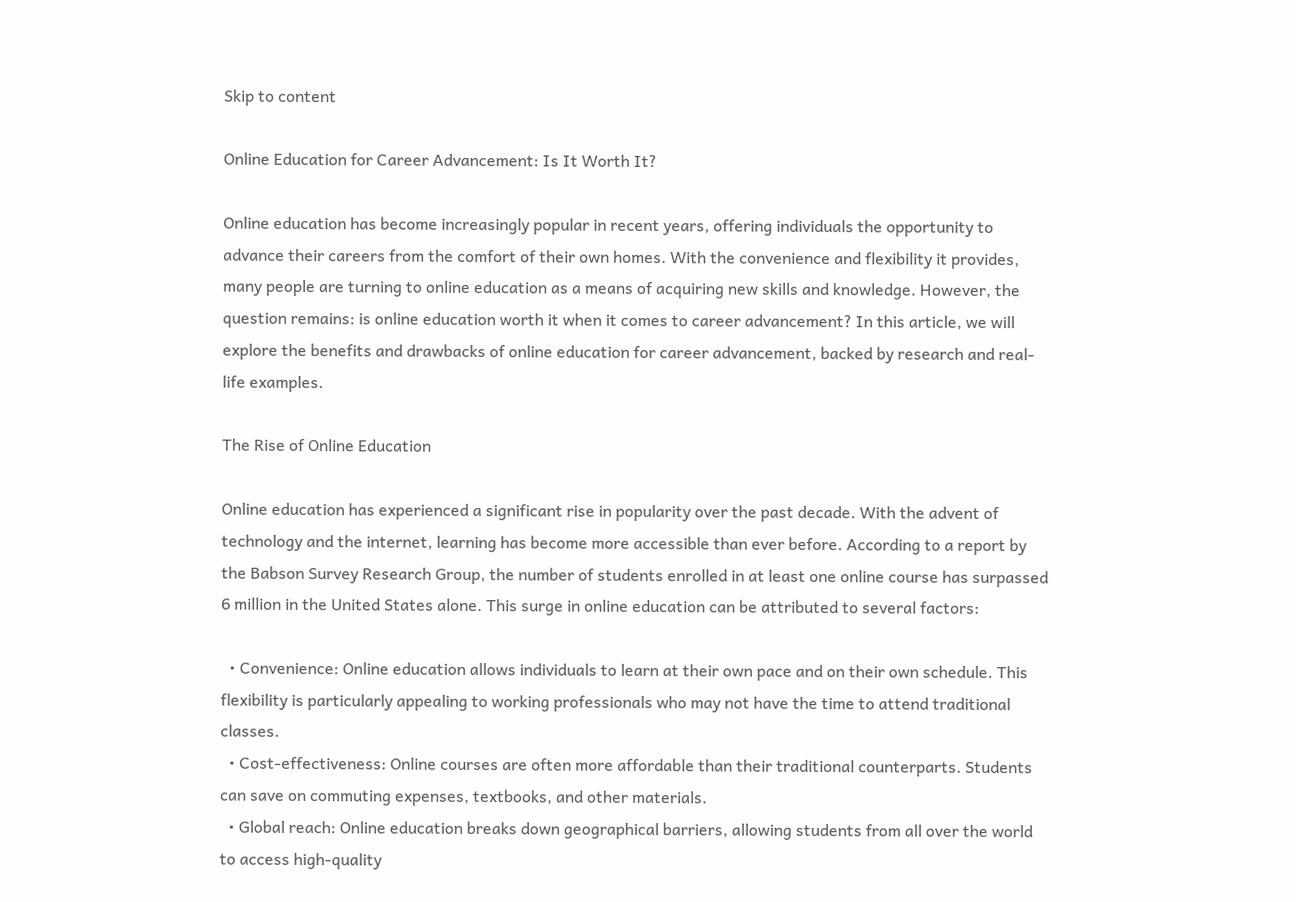Skip to content

Online Education for Career Advancement: Is It Worth It?

Online education has become increasingly popular in recent years, offering individuals the opportunity to advance their careers from the comfort of their own homes. With the convenience and flexibility it provides, many people are turning to online education as a means of acquiring new skills and knowledge. However, the question remains: is online education worth it when it comes to career advancement? In this article, we will explore the benefits and drawbacks of online education for career advancement, backed by research and real-life examples.

The Rise of Online Education

Online education has experienced a significant rise in popularity over the past decade. With the advent of technology and the internet, learning has become more accessible than ever before. According to a report by the Babson Survey Research Group, the number of students enrolled in at least one online course has surpassed 6 million in the United States alone. This surge in online education can be attributed to several factors:

  • Convenience: Online education allows individuals to learn at their own pace and on their own schedule. This flexibility is particularly appealing to working professionals who may not have the time to attend traditional classes.
  • Cost-effectiveness: Online courses are often more affordable than their traditional counterparts. Students can save on commuting expenses, textbooks, and other materials.
  • Global reach: Online education breaks down geographical barriers, allowing students from all over the world to access high-quality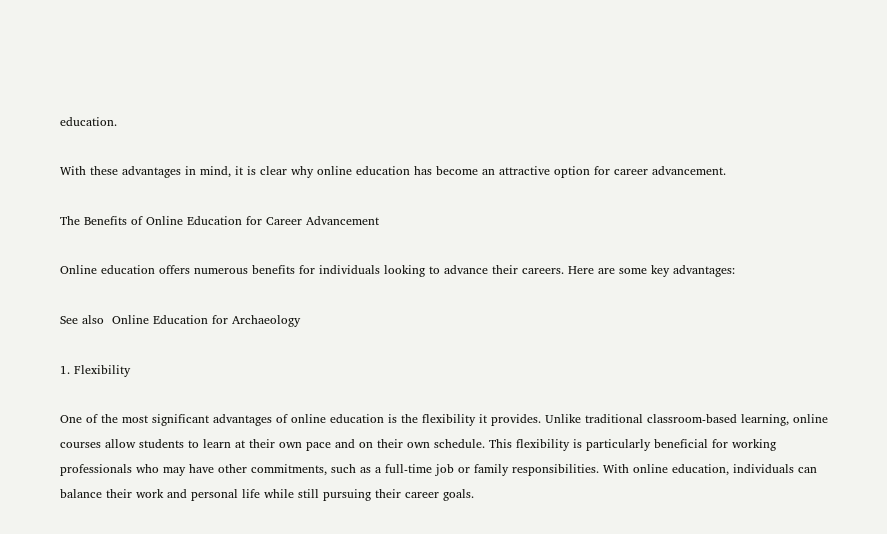education.

With these advantages in mind, it is clear why online education has become an attractive option for career advancement.

The Benefits of Online Education for Career Advancement

Online education offers numerous benefits for individuals looking to advance their careers. Here are some key advantages:

See also  Online Education for Archaeology

1. Flexibility

One of the most significant advantages of online education is the flexibility it provides. Unlike traditional classroom-based learning, online courses allow students to learn at their own pace and on their own schedule. This flexibility is particularly beneficial for working professionals who may have other commitments, such as a full-time job or family responsibilities. With online education, individuals can balance their work and personal life while still pursuing their career goals.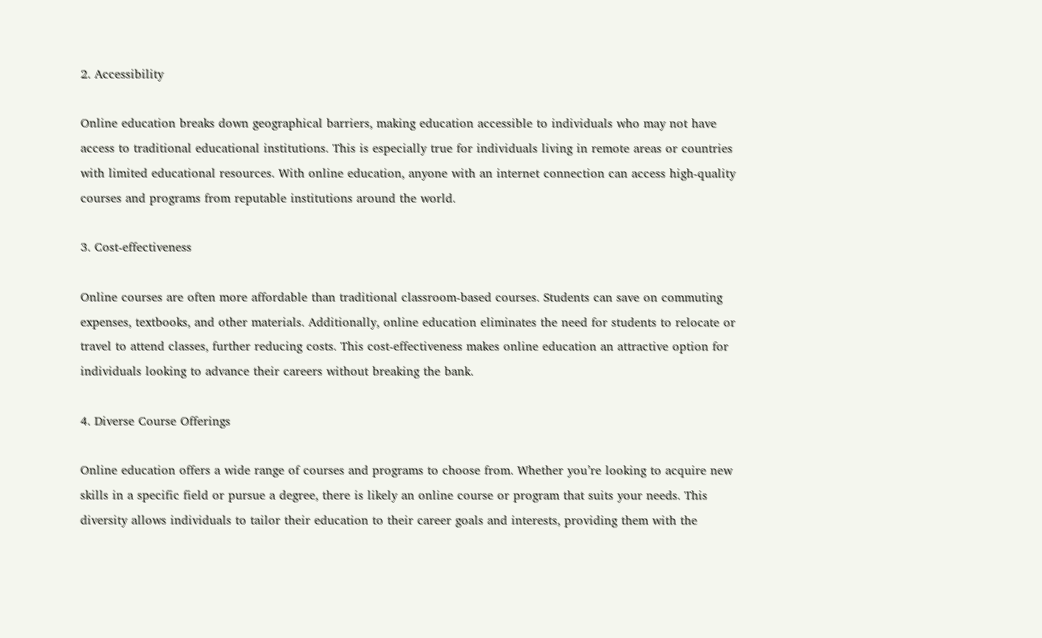2. Accessibility

Online education breaks down geographical barriers, making education accessible to individuals who may not have access to traditional educational institutions. This is especially true for individuals living in remote areas or countries with limited educational resources. With online education, anyone with an internet connection can access high-quality courses and programs from reputable institutions around the world.

3. Cost-effectiveness

Online courses are often more affordable than traditional classroom-based courses. Students can save on commuting expenses, textbooks, and other materials. Additionally, online education eliminates the need for students to relocate or travel to attend classes, further reducing costs. This cost-effectiveness makes online education an attractive option for individuals looking to advance their careers without breaking the bank.

4. Diverse Course Offerings

Online education offers a wide range of courses and programs to choose from. Whether you’re looking to acquire new skills in a specific field or pursue a degree, there is likely an online course or program that suits your needs. This diversity allows individuals to tailor their education to their career goals and interests, providing them with the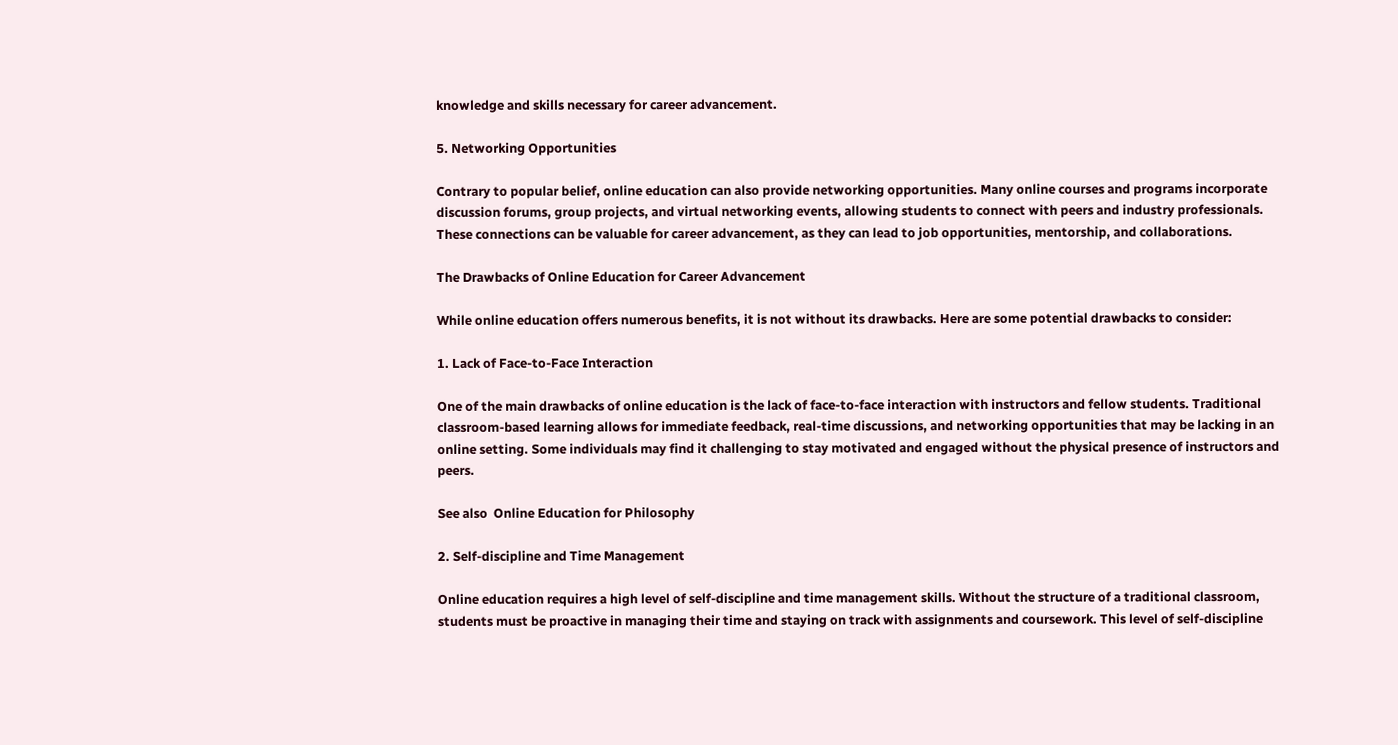knowledge and skills necessary for career advancement.

5. Networking Opportunities

Contrary to popular belief, online education can also provide networking opportunities. Many online courses and programs incorporate discussion forums, group projects, and virtual networking events, allowing students to connect with peers and industry professionals. These connections can be valuable for career advancement, as they can lead to job opportunities, mentorship, and collaborations.

The Drawbacks of Online Education for Career Advancement

While online education offers numerous benefits, it is not without its drawbacks. Here are some potential drawbacks to consider:

1. Lack of Face-to-Face Interaction

One of the main drawbacks of online education is the lack of face-to-face interaction with instructors and fellow students. Traditional classroom-based learning allows for immediate feedback, real-time discussions, and networking opportunities that may be lacking in an online setting. Some individuals may find it challenging to stay motivated and engaged without the physical presence of instructors and peers.

See also  Online Education for Philosophy

2. Self-discipline and Time Management

Online education requires a high level of self-discipline and time management skills. Without the structure of a traditional classroom, students must be proactive in managing their time and staying on track with assignments and coursework. This level of self-discipline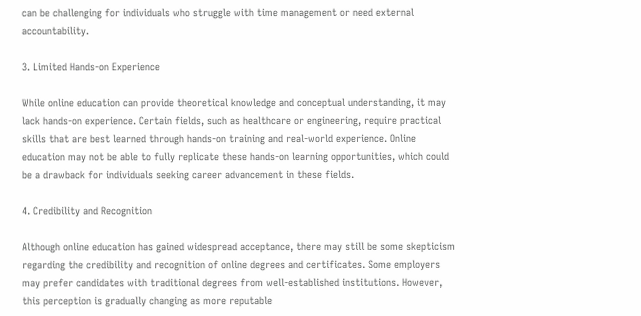can be challenging for individuals who struggle with time management or need external accountability.

3. Limited Hands-on Experience

While online education can provide theoretical knowledge and conceptual understanding, it may lack hands-on experience. Certain fields, such as healthcare or engineering, require practical skills that are best learned through hands-on training and real-world experience. Online education may not be able to fully replicate these hands-on learning opportunities, which could be a drawback for individuals seeking career advancement in these fields.

4. Credibility and Recognition

Although online education has gained widespread acceptance, there may still be some skepticism regarding the credibility and recognition of online degrees and certificates. Some employers may prefer candidates with traditional degrees from well-established institutions. However, this perception is gradually changing as more reputable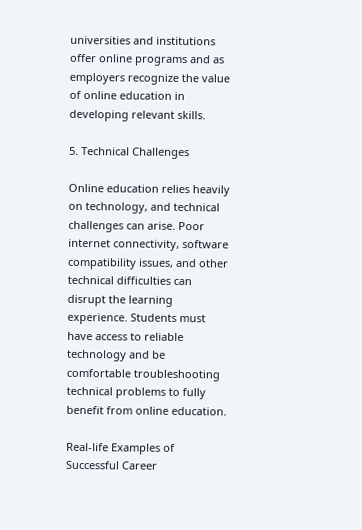universities and institutions offer online programs and as employers recognize the value of online education in developing relevant skills.

5. Technical Challenges

Online education relies heavily on technology, and technical challenges can arise. Poor internet connectivity, software compatibility issues, and other technical difficulties can disrupt the learning experience. Students must have access to reliable technology and be comfortable troubleshooting technical problems to fully benefit from online education.

Real-life Examples of Successful Career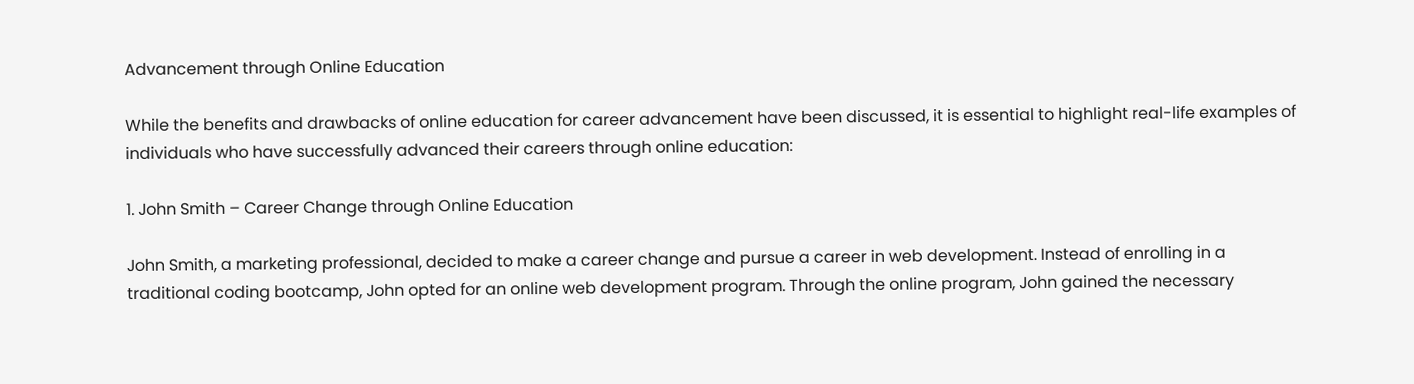Advancement through Online Education

While the benefits and drawbacks of online education for career advancement have been discussed, it is essential to highlight real-life examples of individuals who have successfully advanced their careers through online education:

1. John Smith – Career Change through Online Education

John Smith, a marketing professional, decided to make a career change and pursue a career in web development. Instead of enrolling in a traditional coding bootcamp, John opted for an online web development program. Through the online program, John gained the necessary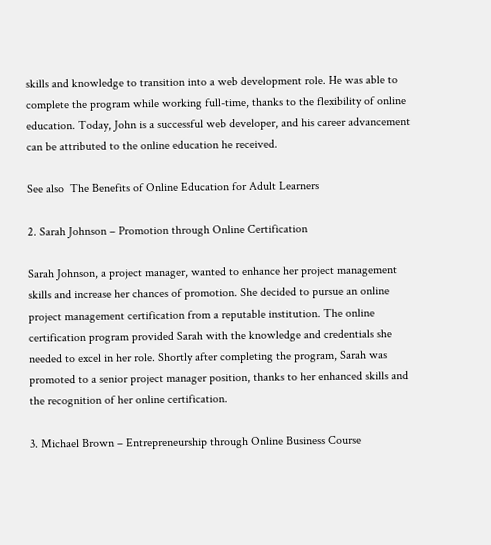skills and knowledge to transition into a web development role. He was able to complete the program while working full-time, thanks to the flexibility of online education. Today, John is a successful web developer, and his career advancement can be attributed to the online education he received.

See also  The Benefits of Online Education for Adult Learners

2. Sarah Johnson – Promotion through Online Certification

Sarah Johnson, a project manager, wanted to enhance her project management skills and increase her chances of promotion. She decided to pursue an online project management certification from a reputable institution. The online certification program provided Sarah with the knowledge and credentials she needed to excel in her role. Shortly after completing the program, Sarah was promoted to a senior project manager position, thanks to her enhanced skills and the recognition of her online certification.

3. Michael Brown – Entrepreneurship through Online Business Course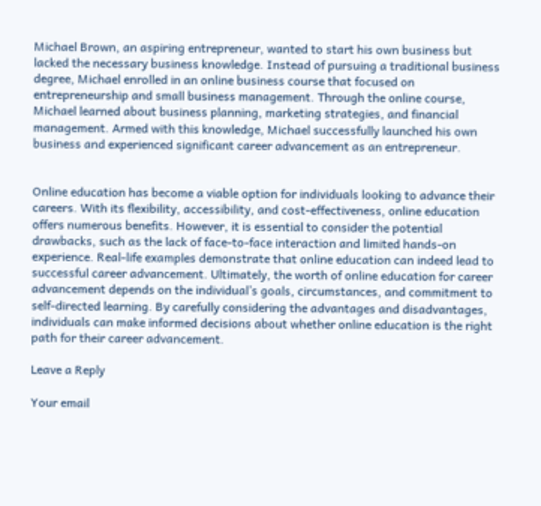Michael Brown, an aspiring entrepreneur, wanted to start his own business but lacked the necessary business knowledge. Instead of pursuing a traditional business degree, Michael enrolled in an online business course that focused on entrepreneurship and small business management. Through the online course, Michael learned about business planning, marketing strategies, and financial management. Armed with this knowledge, Michael successfully launched his own business and experienced significant career advancement as an entrepreneur.


Online education has become a viable option for individuals looking to advance their careers. With its flexibility, accessibility, and cost-effectiveness, online education offers numerous benefits. However, it is essential to consider the potential drawbacks, such as the lack of face-to-face interaction and limited hands-on experience. Real-life examples demonstrate that online education can indeed lead to successful career advancement. Ultimately, the worth of online education for career advancement depends on the individual’s goals, circumstances, and commitment to self-directed learning. By carefully considering the advantages and disadvantages, individuals can make informed decisions about whether online education is the right path for their career advancement.

Leave a Reply

Your email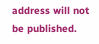address will not be published.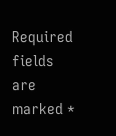Required fields are marked *